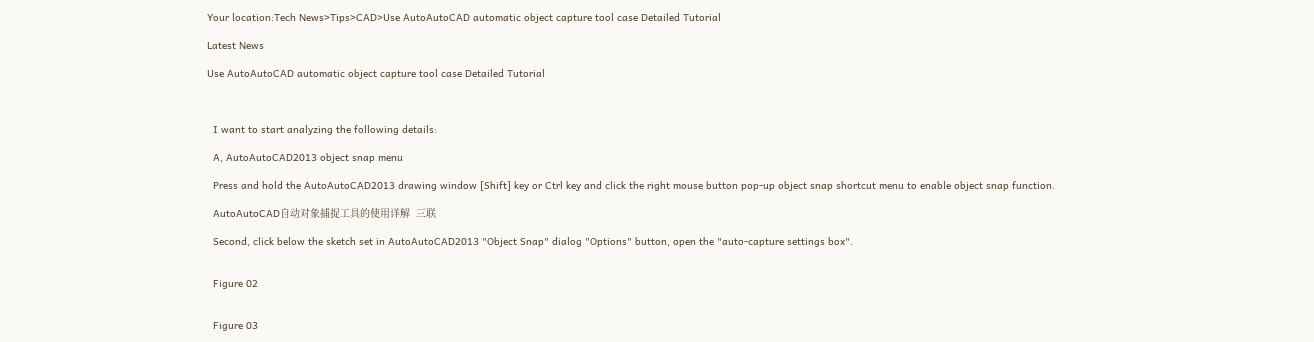Your location:Tech News>Tips>CAD>Use AutoAutoCAD automatic object capture tool case Detailed Tutorial

Latest News

Use AutoAutoCAD automatic object capture tool case Detailed Tutorial



  I want to start analyzing the following details:

  A, AutoAutoCAD2013 object snap menu

  Press and hold the AutoAutoCAD2013 drawing window [Shift] key or Ctrl key and click the right mouse button pop-up object snap shortcut menu to enable object snap function.

  AutoAutoCAD自动对象捕捉工具的使用详解  三联

  Second, click below the sketch set in AutoAutoCAD2013 "Object Snap" dialog "Options" button, open the "auto-capture settings box".


  Figure 02


  Figure 03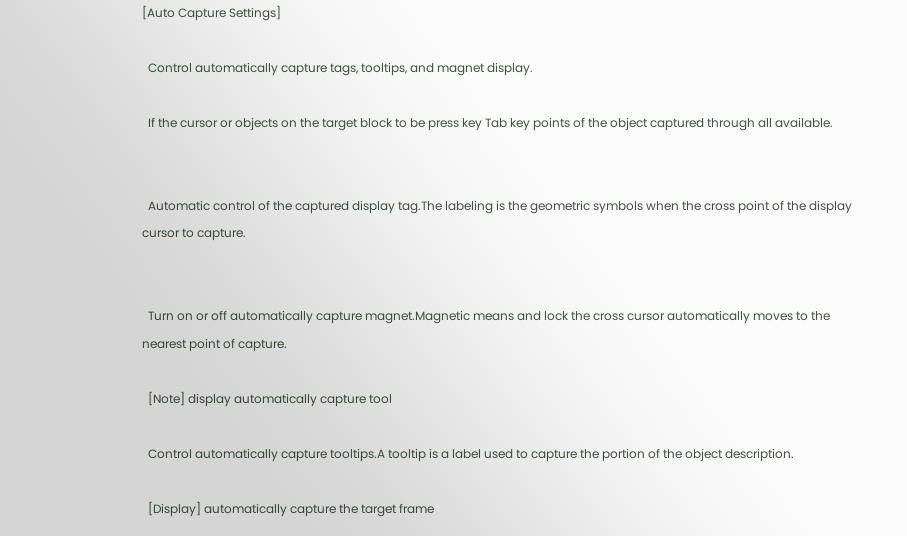[Auto Capture Settings]

  Control automatically capture tags, tooltips, and magnet display.

  If the cursor or objects on the target block to be press key Tab key points of the object captured through all available.


  Automatic control of the captured display tag.The labeling is the geometric symbols when the cross point of the display cursor to capture.


  Turn on or off automatically capture magnet.Magnetic means and lock the cross cursor automatically moves to the nearest point of capture.

  [Note] display automatically capture tool

  Control automatically capture tooltips.A tooltip is a label used to capture the portion of the object description.

  [Display] automatically capture the target frame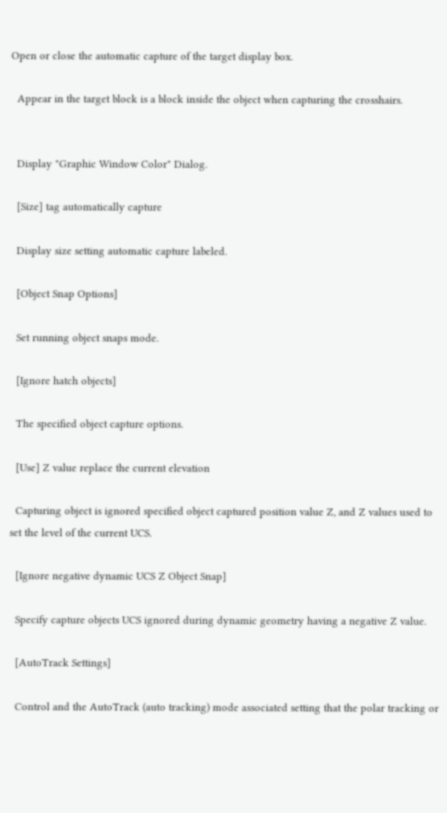Open or close the automatic capture of the target display box.

  Appear in the target block is a block inside the object when capturing the crosshairs.


  Display "Graphic Window Color" Dialog.

  [Size] tag automatically capture

  Display size setting automatic capture labeled.

  [Object Snap Options]

  Set running object snaps mode.

  [Ignore hatch objects]

  The specified object capture options.

  [Use] Z value replace the current elevation

  Capturing object is ignored specified object captured position value Z, and Z values used to set the level of the current UCS.

  [Ignore negative dynamic UCS Z Object Snap]

  Specify capture objects UCS ignored during dynamic geometry having a negative Z value.

  [AutoTrack Settings]

  Control and the AutoTrack (auto tracking) mode associated setting that the polar tracking or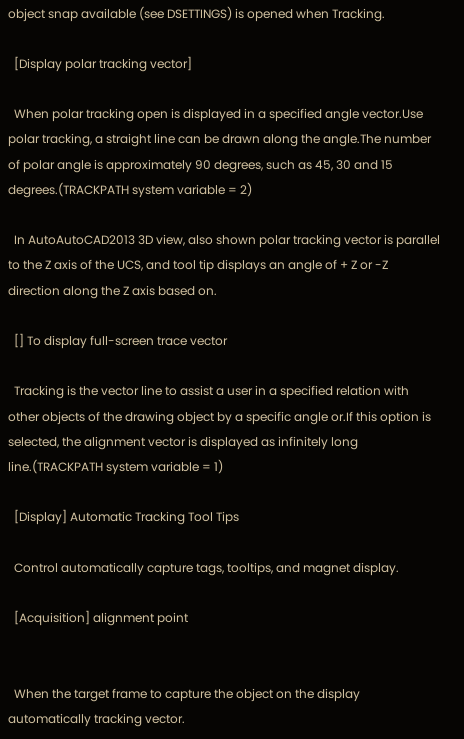object snap available (see DSETTINGS) is opened when Tracking.

  [Display polar tracking vector]

  When polar tracking open is displayed in a specified angle vector.Use polar tracking, a straight line can be drawn along the angle.The number of polar angle is approximately 90 degrees, such as 45, 30 and 15 degrees.(TRACKPATH system variable = 2)

  In AutoAutoCAD2013 3D view, also shown polar tracking vector is parallel to the Z axis of the UCS, and tool tip displays an angle of + Z or -Z direction along the Z axis based on.

  [] To display full-screen trace vector

  Tracking is the vector line to assist a user in a specified relation with other objects of the drawing object by a specific angle or.If this option is selected, the alignment vector is displayed as infinitely long line.(TRACKPATH system variable = 1)

  [Display] Automatic Tracking Tool Tips

  Control automatically capture tags, tooltips, and magnet display.

  [Acquisition] alignment point


  When the target frame to capture the object on the display automatically tracking vector.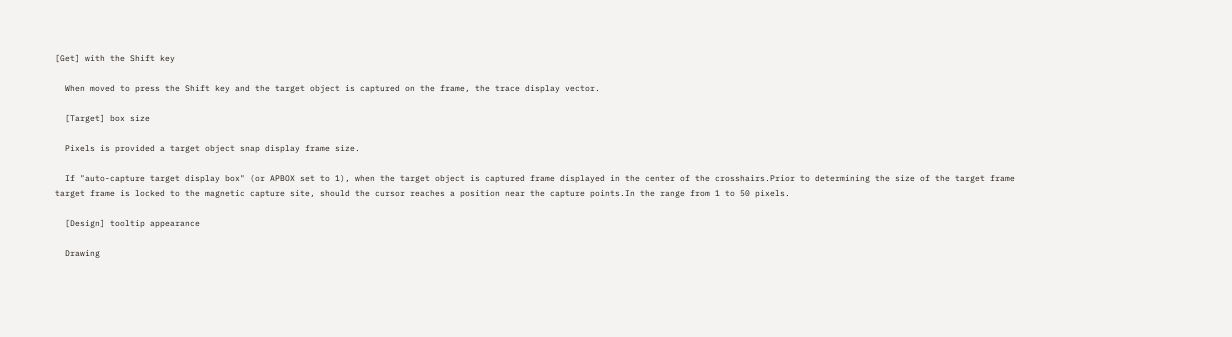[Get] with the Shift key

  When moved to press the Shift key and the target object is captured on the frame, the trace display vector.

  [Target] box size

  Pixels is provided a target object snap display frame size.

  If "auto-capture target display box" (or APBOX set to 1), when the target object is captured frame displayed in the center of the crosshairs.Prior to determining the size of the target frame target frame is locked to the magnetic capture site, should the cursor reaches a position near the capture points.In the range from 1 to 50 pixels.

  [Design] tooltip appearance

  Drawing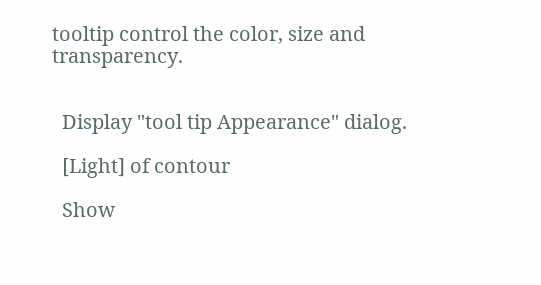tooltip control the color, size and transparency.


  Display "tool tip Appearance" dialog.

  [Light] of contour

  Show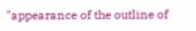"appearance of the outline of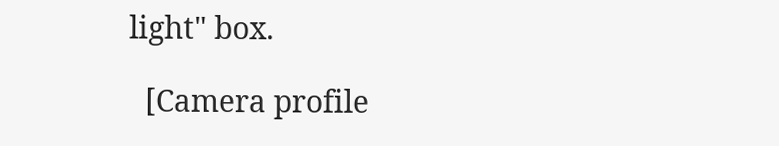light" box.

  [Camera profile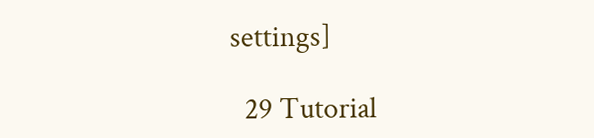settings]

  29 Tutorial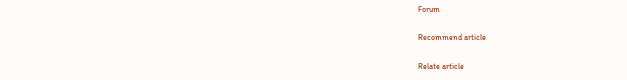Forum

Recommend article

Relate article